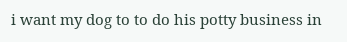i want my dog to to do his potty business in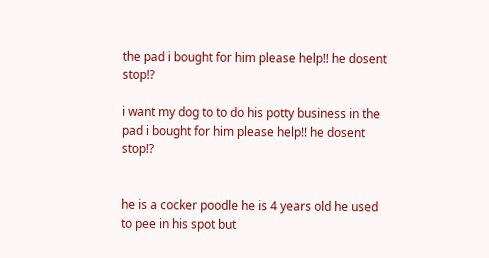the pad i bought for him please help!! he dosent stop!?

i want my dog to to do his potty business in the pad i bought for him please help!! he dosent stop!?


he is a cocker poodle he is 4 years old he used to pee in his spot but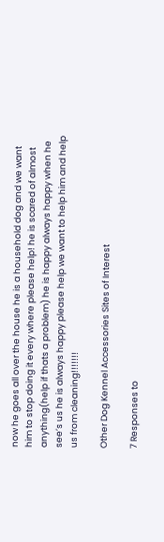now he goes all over the house he is a household dog and we want him to stop doing it every where please help! he is scared of almost anything(help if thats a problem) he is happy always happy when he see’s us he is always happy please help we want to help him and help us from cleaning!!!!!!!

Other Dog Kennel Accessories Sites of Interest

7 Responses to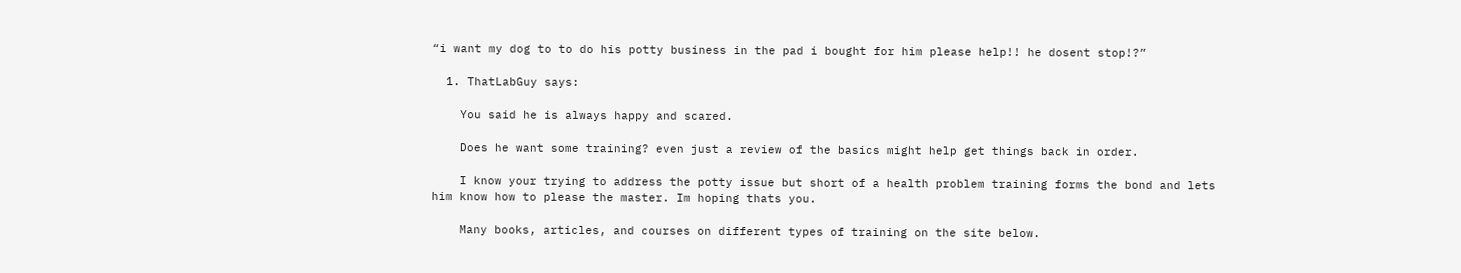“i want my dog to to do his potty business in the pad i bought for him please help!! he dosent stop!?”

  1. ThatLabGuy says:

    You said he is always happy and scared.

    Does he want some training? even just a review of the basics might help get things back in order.

    I know your trying to address the potty issue but short of a health problem training forms the bond and lets him know how to please the master. Im hoping thats you.

    Many books, articles, and courses on different types of training on the site below.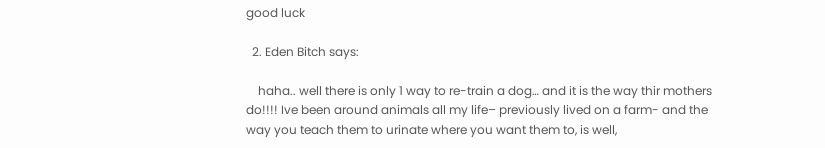good luck

  2. Eden Bitch says:

    haha.. well there is only 1 way to re-train a dog… and it is the way thir mothers do!!!! Ive been around animals all my life– previously lived on a farm- and the way you teach them to urinate where you want them to, is well,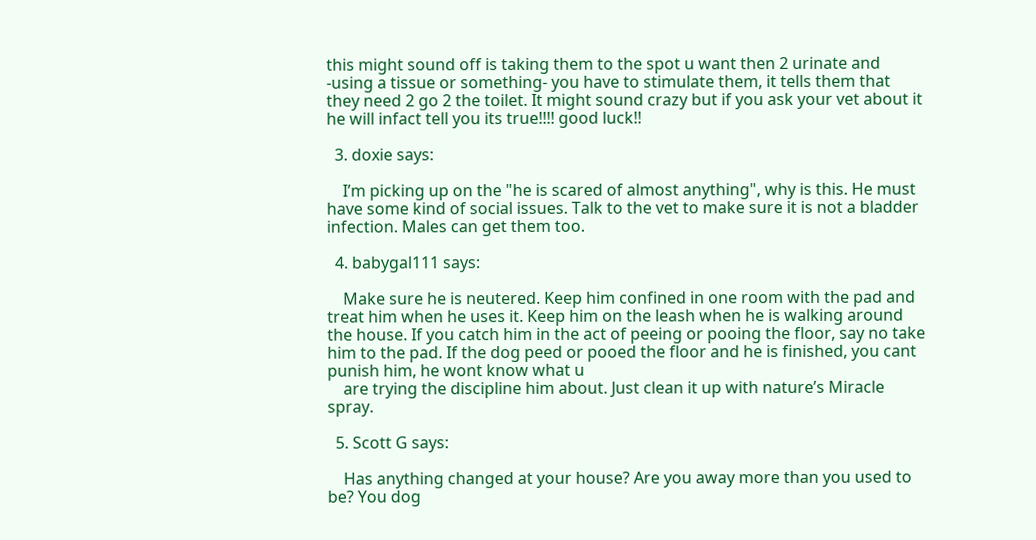this might sound off is taking them to the spot u want then 2 urinate and -using a tissue or something- you have to stimulate them, it tells them that they need 2 go 2 the toilet. It might sound crazy but if you ask your vet about it he will infact tell you its true!!!! good luck!!

  3. doxie says:

    I’m picking up on the "he is scared of almost anything", why is this. He must have some kind of social issues. Talk to the vet to make sure it is not a bladder infection. Males can get them too.

  4. babygal111 says:

    Make sure he is neutered. Keep him confined in one room with the pad and treat him when he uses it. Keep him on the leash when he is walking around the house. If you catch him in the act of peeing or pooing the floor, say no take him to the pad. If the dog peed or pooed the floor and he is finished, you cant punish him, he wont know what u
    are trying the discipline him about. Just clean it up with nature’s Miracle spray.

  5. Scott G says:

    Has anything changed at your house? Are you away more than you used to be? You dog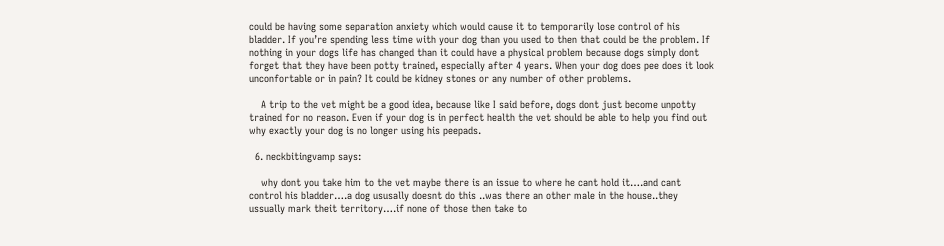could be having some separation anxiety which would cause it to temporarily lose control of his bladder. If you’re spending less time with your dog than you used to then that could be the problem. If nothing in your dogs life has changed than it could have a physical problem because dogs simply dont forget that they have been potty trained, especially after 4 years. When your dog does pee does it look unconfortable or in pain? It could be kidney stones or any number of other problems.

    A trip to the vet might be a good idea, because like I said before, dogs dont just become unpotty trained for no reason. Even if your dog is in perfect health the vet should be able to help you find out why exactly your dog is no longer using his peepads.

  6. neckbitingvamp says:

    why dont you take him to the vet maybe there is an issue to where he cant hold it….and cant control his bladder….a dog ususally doesnt do this ..was there an other male in the house..they ussually mark theit territory….if none of those then take to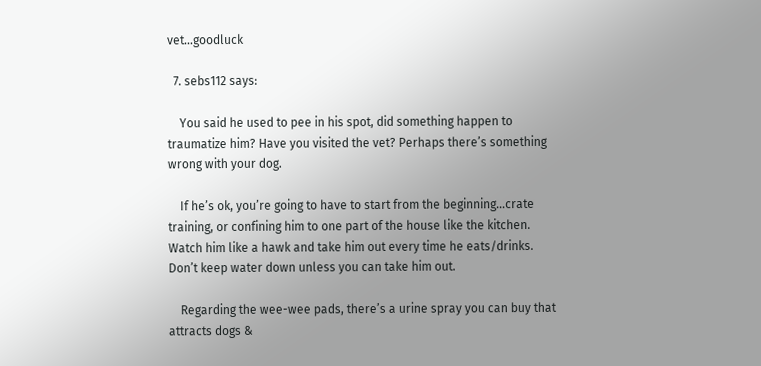vet…goodluck

  7. sebs112 says:

    You said he used to pee in his spot, did something happen to traumatize him? Have you visited the vet? Perhaps there’s something wrong with your dog.

    If he’s ok, you’re going to have to start from the beginning…crate training, or confining him to one part of the house like the kitchen. Watch him like a hawk and take him out every time he eats/drinks. Don’t keep water down unless you can take him out.

    Regarding the wee-wee pads, there’s a urine spray you can buy that attracts dogs &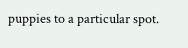puppies to a particular spot.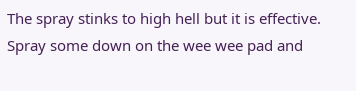The spray stinks to high hell but it is effective. Spray some down on the wee wee pad and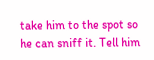take him to the spot so he can sniff it. Tell him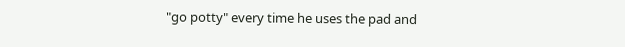"go potty" every time he uses the pad and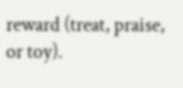reward (treat, praise, or toy).